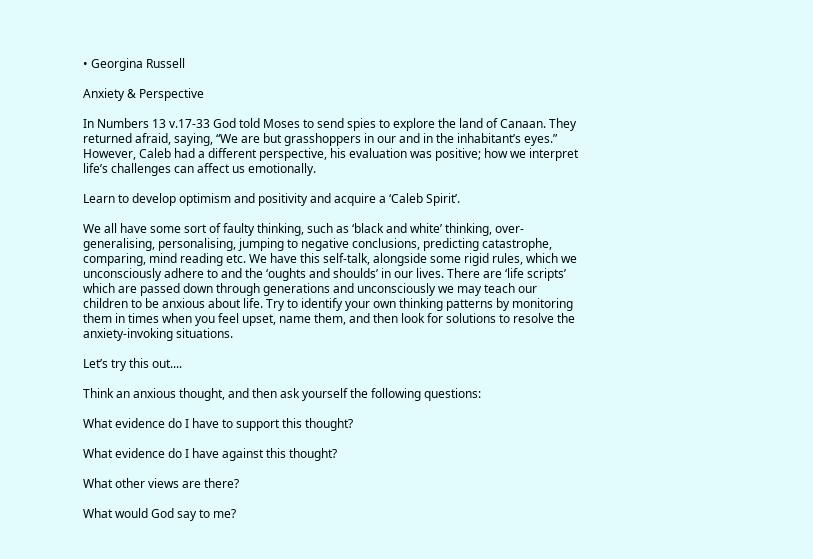• Georgina Russell

Anxiety & Perspective

In Numbers 13 v.17-33 God told Moses to send spies to explore the land of Canaan. They returned afraid, saying, “We are but grasshoppers in our and in the inhabitant’s eyes.” However, Caleb had a different perspective, his evaluation was positive; how we interpret life’s challenges can affect us emotionally.

Learn to develop optimism and positivity and acquire a ‘Caleb Spirit’.

We all have some sort of faulty thinking, such as ‘black and white’ thinking, over-generalising, personalising, jumping to negative conclusions, predicting catastrophe, comparing, mind reading etc. We have this self-talk, alongside some rigid rules, which we unconsciously adhere to and the ‘oughts and shoulds’ in our lives. There are ‘life scripts’ which are passed down through generations and unconsciously we may teach our children to be anxious about life. Try to identify your own thinking patterns by monitoring them in times when you feel upset, name them, and then look for solutions to resolve the anxiety-invoking situations.

Let’s try this out....

Think an anxious thought, and then ask yourself the following questions:

What evidence do I have to support this thought?

What evidence do I have against this thought?

What other views are there?

What would God say to me?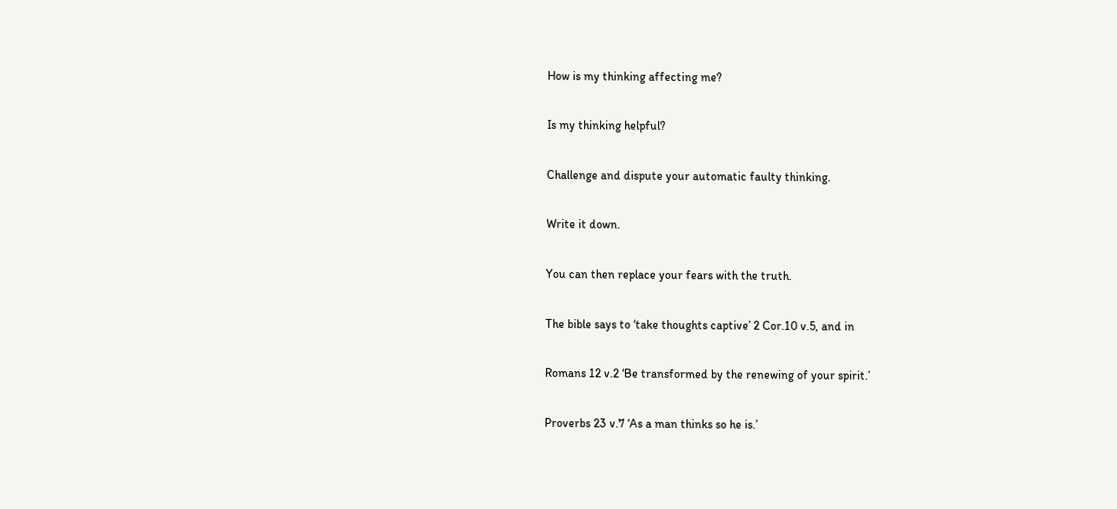How is my thinking affecting me?

Is my thinking helpful?

Challenge and dispute your automatic faulty thinking.

Write it down.

You can then replace your fears with the truth.

The bible says to ‘take thoughts captive’ 2 Cor.10 v.5, and in

Romans 12 v.2 ‘Be transformed by the renewing of your spirit.’

Proverbs 23 v.7 ‘As a man thinks so he is.’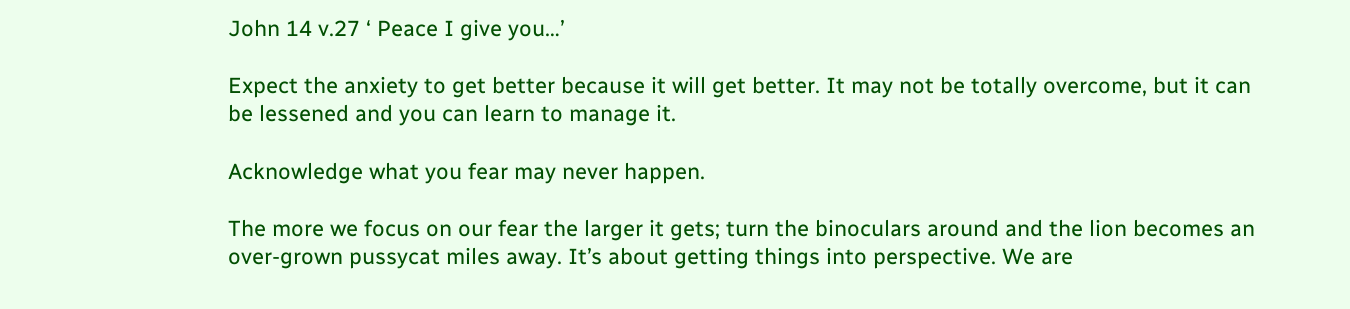John 14 v.27 ‘ Peace I give you…’

Expect the anxiety to get better because it will get better. It may not be totally overcome, but it can be lessened and you can learn to manage it.

Acknowledge what you fear may never happen.

The more we focus on our fear the larger it gets; turn the binoculars around and the lion becomes an over-grown pussycat miles away. It’s about getting things into perspective. We are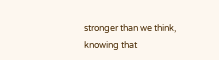stronger than we think, knowing that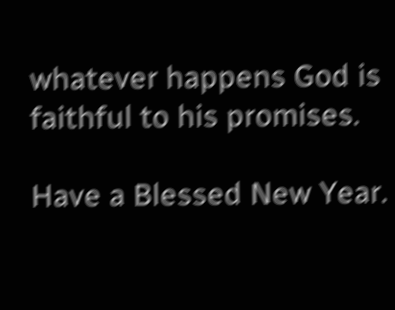whatever happens God is faithful to his promises.

Have a Blessed New Year.